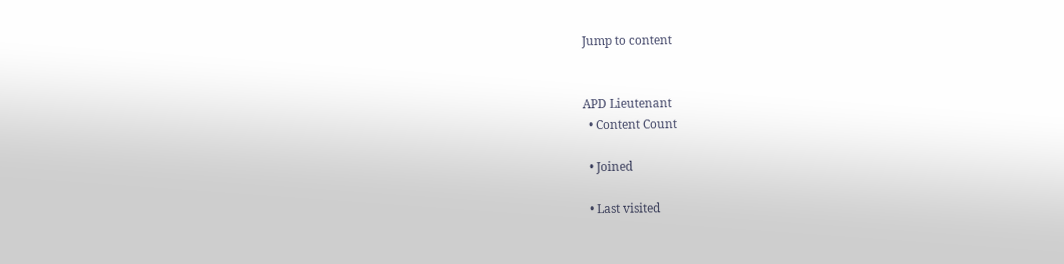Jump to content


APD Lieutenant
  • Content Count

  • Joined

  • Last visited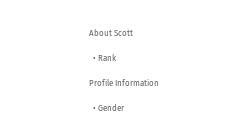About Scott

  • Rank

Profile Information

  • Gender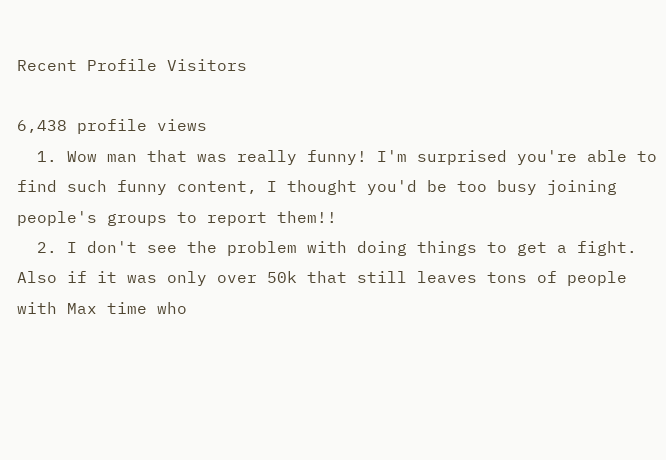Recent Profile Visitors

6,438 profile views
  1. Wow man that was really funny! I'm surprised you're able to find such funny content, I thought you'd be too busy joining people's groups to report them!!
  2. I don't see the problem with doing things to get a fight. Also if it was only over 50k that still leaves tons of people with Max time who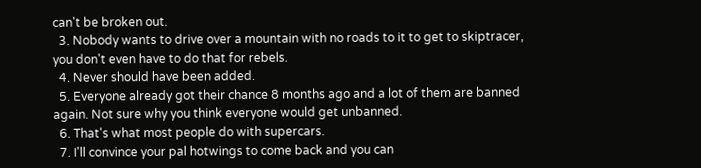can't be broken out.
  3. Nobody wants to drive over a mountain with no roads to it to get to skiptracer, you don't even have to do that for rebels.
  4. Never should have been added.
  5. Everyone already got their chance 8 months ago and a lot of them are banned again. Not sure why you think everyone would get unbanned.
  6. That's what most people do with supercars.
  7. I'll convince your pal hotwings to come back and you can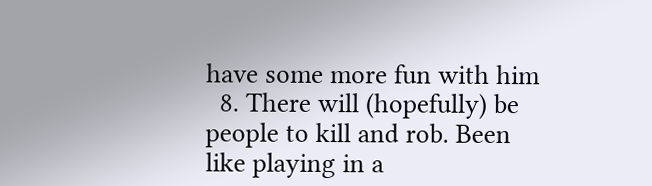have some more fun with him
  8. There will (hopefully) be people to kill and rob. Been like playing in a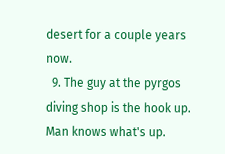desert for a couple years now.
  9. The guy at the pyrgos diving shop is the hook up. Man knows what's up.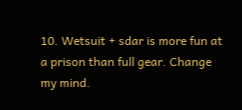10. Wetsuit + sdar is more fun at a prison than full gear. Change my mind.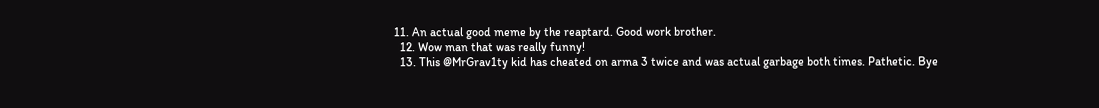11. An actual good meme by the reaptard. Good work brother.
  12. Wow man that was really funny!
  13. This @MrGrav1ty kid has cheated on arma 3 twice and was actual garbage both times. Pathetic. Bye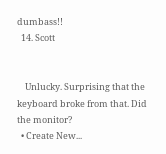dumbass!!
  14. Scott


    Unlucky. Surprising that the keyboard broke from that. Did the monitor?
  • Create New...